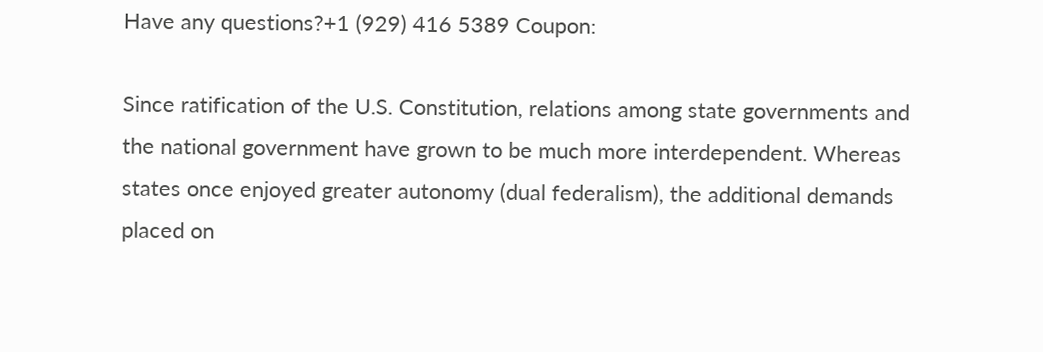Have any questions?+1 (929) 416 5389 Coupon:

Since ratification of the U.S. Constitution, relations among state governments and the national government have grown to be much more interdependent. Whereas states once enjoyed greater autonomy (dual federalism), the additional demands placed on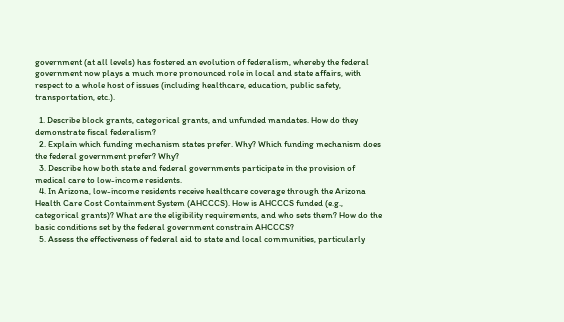government (at all levels) has fostered an evolution of federalism, whereby the federal government now plays a much more pronounced role in local and state affairs, with respect to a whole host of issues (including healthcare, education, public safety, transportation, etc.).

  1. Describe block grants, categorical grants, and unfunded mandates. How do they demonstrate fiscal federalism?
  2. Explain which funding mechanism states prefer. Why? Which funding mechanism does the federal government prefer? Why?
  3. Describe how both state and federal governments participate in the provision of medical care to low-income residents.
  4. In Arizona, low-income residents receive healthcare coverage through the Arizona Health Care Cost Containment System (AHCCCS). How is AHCCCS funded (e.g., categorical grants)? What are the eligibility requirements, and who sets them? How do the basic conditions set by the federal government constrain AHCCCS?
  5. Assess the effectiveness of federal aid to state and local communities, particularly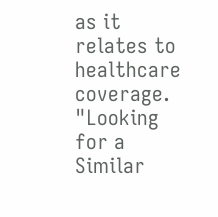as it relates to healthcare coverage.
"Looking for a Similar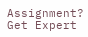Assignment? Get Expert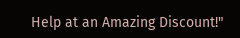Help at an Amazing Discount!"